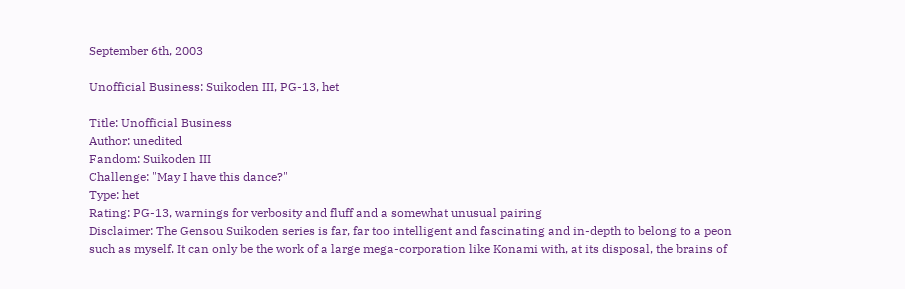September 6th, 2003

Unofficial Business: Suikoden III, PG-13, het

Title: Unofficial Business
Author: unedited
Fandom: Suikoden III
Challenge: "May I have this dance?"
Type: het
Rating: PG-13, warnings for verbosity and fluff and a somewhat unusual pairing
Disclaimer: The Gensou Suikoden series is far, far too intelligent and fascinating and in-depth to belong to a peon such as myself. It can only be the work of a large mega-corporation like Konami with, at its disposal, the brains of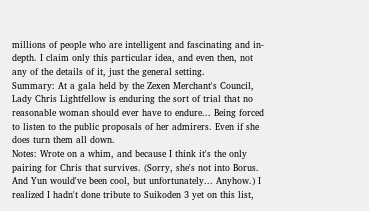millions of people who are intelligent and fascinating and in-depth. I claim only this particular idea, and even then, not any of the details of it, just the general setting.
Summary: At a gala held by the Zexen Merchant's Council, Lady Chris Lightfellow is enduring the sort of trial that no reasonable woman should ever have to endure... Being forced to listen to the public proposals of her admirers. Even if she does turn them all down.
Notes: Wrote on a whim, and because I think it's the only pairing for Chris that survives. (Sorry, she's not into Borus. And Yun would've been cool, but unfortunately... Anyhow.) I realized I hadn't done tribute to Suikoden 3 yet on this list,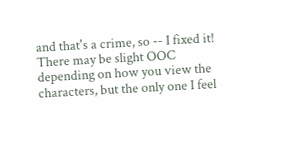and that's a crime, so -- I fixed it! There may be slight OOC depending on how you view the characters, but the only one I feel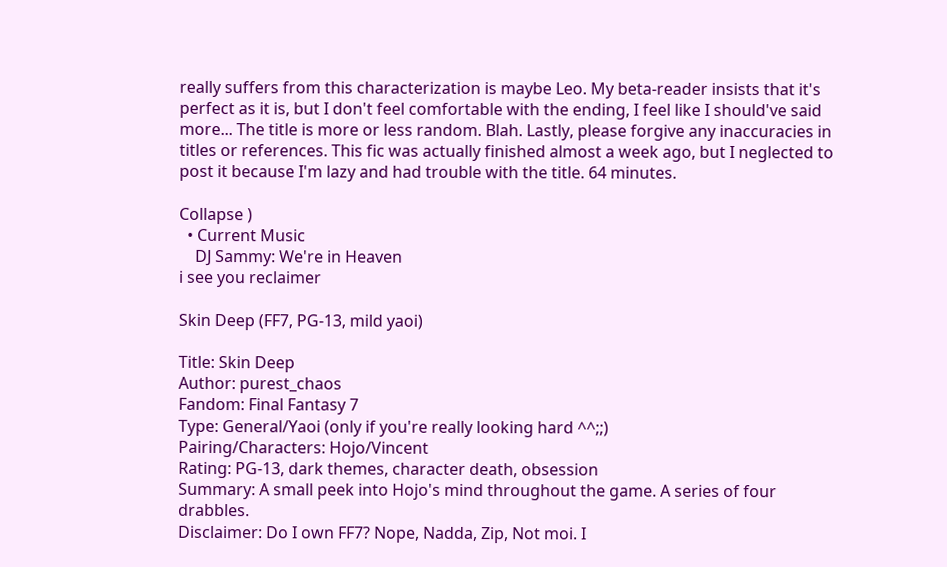really suffers from this characterization is maybe Leo. My beta-reader insists that it's perfect as it is, but I don't feel comfortable with the ending, I feel like I should've said more... The title is more or less random. Blah. Lastly, please forgive any inaccuracies in titles or references. This fic was actually finished almost a week ago, but I neglected to post it because I'm lazy and had trouble with the title. 64 minutes.

Collapse )
  • Current Music
    DJ Sammy: We're in Heaven
i see you reclaimer

Skin Deep (FF7, PG-13, mild yaoi)

Title: Skin Deep
Author: purest_chaos
Fandom: Final Fantasy 7
Type: General/Yaoi (only if you're really looking hard ^^;;)
Pairing/Characters: Hojo/Vincent
Rating: PG-13, dark themes, character death, obsession
Summary: A small peek into Hojo's mind throughout the game. A series of four drabbles.
Disclaimer: Do I own FF7? Nope, Nadda, Zip, Not moi. I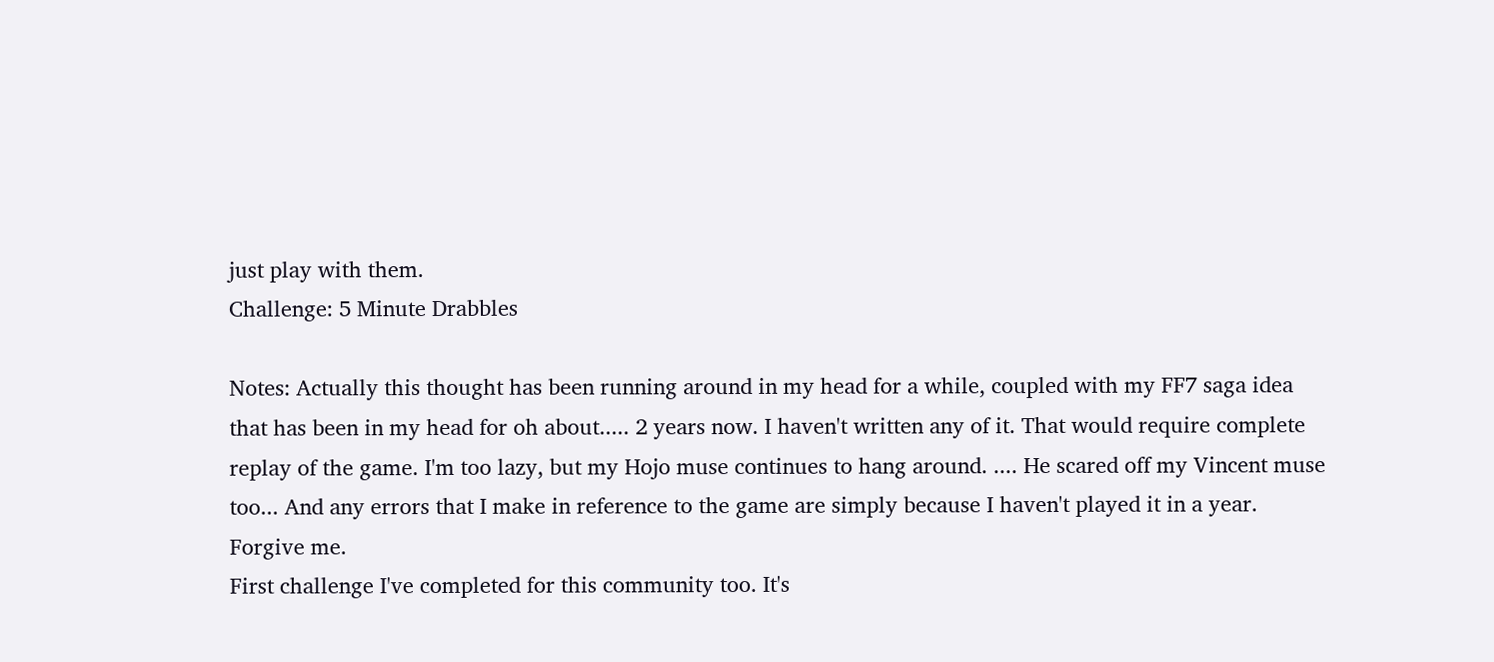just play with them.
Challenge: 5 Minute Drabbles

Notes: Actually this thought has been running around in my head for a while, coupled with my FF7 saga idea that has been in my head for oh about..... 2 years now. I haven't written any of it. That would require complete replay of the game. I'm too lazy, but my Hojo muse continues to hang around. .... He scared off my Vincent muse too... And any errors that I make in reference to the game are simply because I haven't played it in a year. Forgive me.
First challenge I've completed for this community too. It's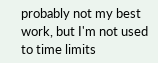probably not my best work, but I'm not used to time limits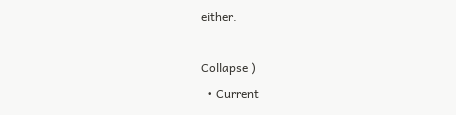either.

Collapse )
  • Current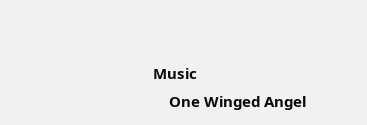Music
    One Winged Angel